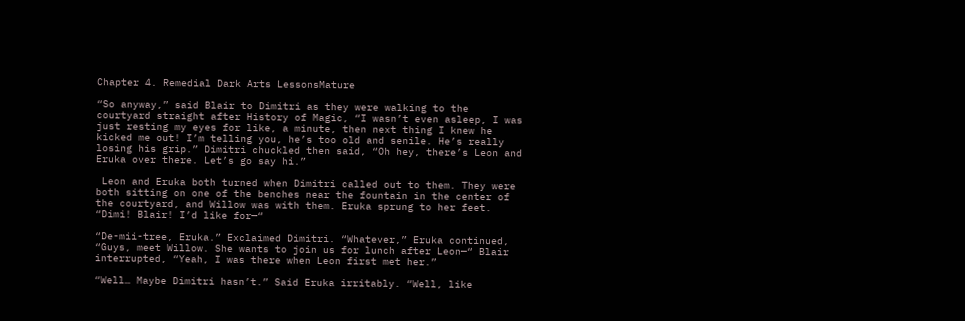Chapter 4. Remedial Dark Arts LessonsMature

“So anyway,” said Blair to Dimitri as they were walking to the courtyard straight after History of Magic, “I wasn’t even asleep, I was just resting my eyes for like, a minute, then next thing I knew he kicked me out! I’m telling you, he’s too old and senile. He’s really losing his grip.” Dimitri chuckled then said, “Oh hey, there’s Leon and Eruka over there. Let’s go say hi.”

 Leon and Eruka both turned when Dimitri called out to them. They were both sitting on one of the benches near the fountain in the center of the courtyard, and Willow was with them. Eruka sprung to her feet. “Dimi! Blair! I’d like for—“

“De-mii-tree, Eruka.” Exclaimed Dimitri. “Whatever,” Eruka continued, “Guys, meet Willow. She wants to join us for lunch after Leon—“ Blair interrupted, “Yeah, I was there when Leon first met her.”

“Well… Maybe Dimitri hasn’t.” Said Eruka irritably. “Well, like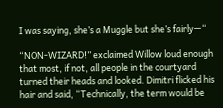I was saying, she’s a Muggle but she’s fairly—“

“NON-WIZARD!” exclaimed Willow loud enough that most, if not, all people in the courtyard turned their heads and looked. Dimitri flicked his hair and said, “Technically, the term would be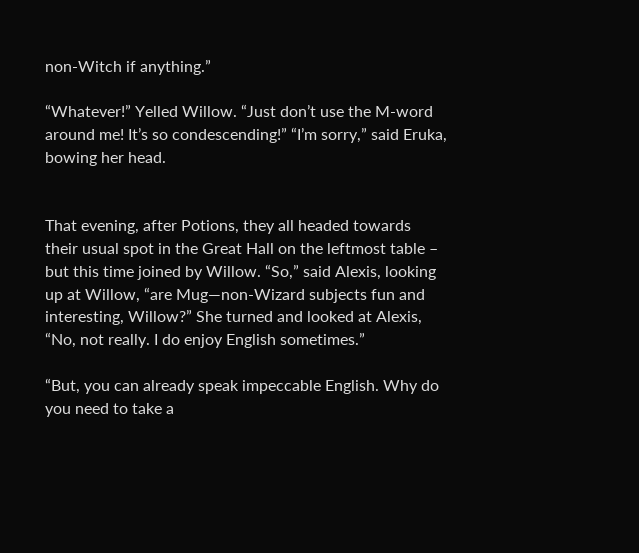non-Witch if anything.”

“Whatever!” Yelled Willow. “Just don’t use the M-word around me! It’s so condescending!” “I’m sorry,” said Eruka, bowing her head.


That evening, after Potions, they all headed towards their usual spot in the Great Hall on the leftmost table – but this time joined by Willow. “So,” said Alexis, looking up at Willow, “are Mug—non-Wizard subjects fun and interesting, Willow?” She turned and looked at Alexis, “No, not really. I do enjoy English sometimes.”

“But, you can already speak impeccable English. Why do you need to take a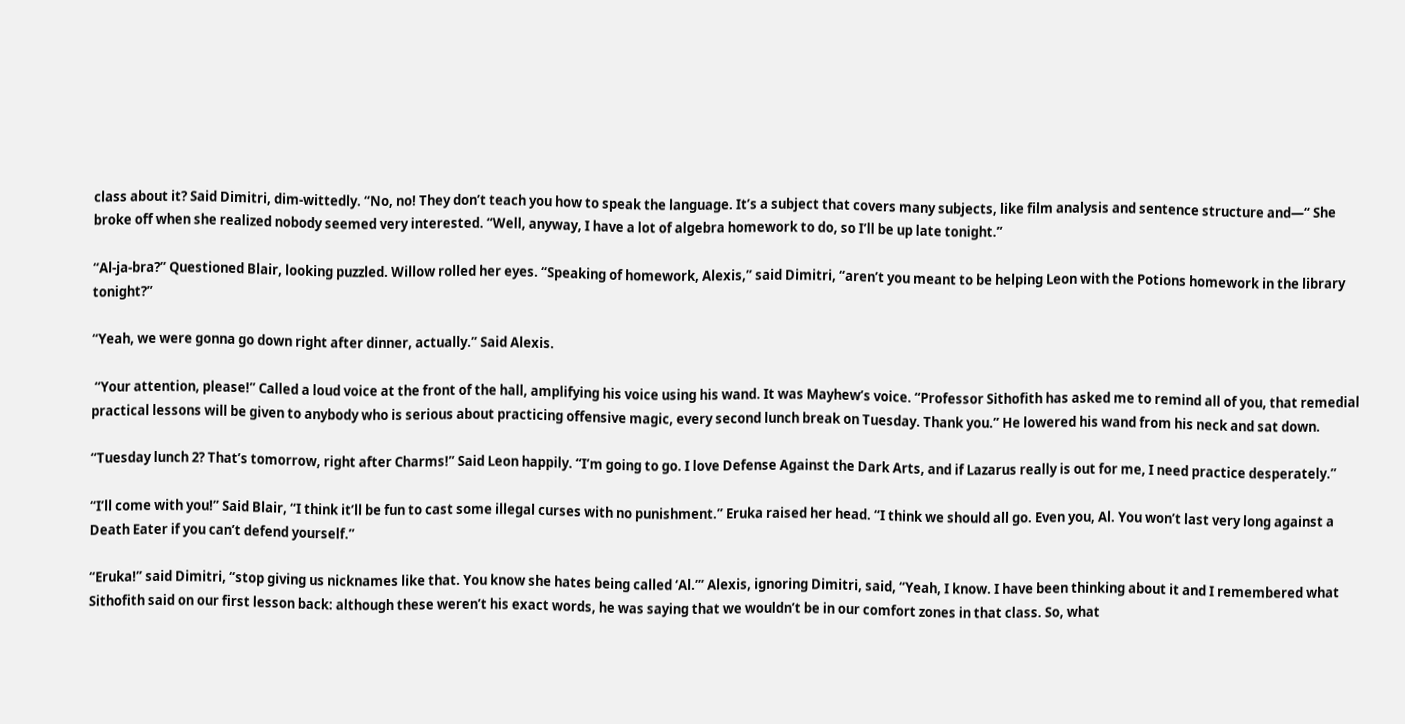class about it? Said Dimitri, dim-wittedly. “No, no! They don’t teach you how to speak the language. It’s a subject that covers many subjects, like film analysis and sentence structure and—“ She broke off when she realized nobody seemed very interested. “Well, anyway, I have a lot of algebra homework to do, so I’ll be up late tonight.”

“Al-ja-bra?” Questioned Blair, looking puzzled. Willow rolled her eyes. “Speaking of homework, Alexis,” said Dimitri, “aren’t you meant to be helping Leon with the Potions homework in the library tonight?”

“Yeah, we were gonna go down right after dinner, actually.” Said Alexis.

 “Your attention, please!” Called a loud voice at the front of the hall, amplifying his voice using his wand. It was Mayhew’s voice. “Professor Sithofith has asked me to remind all of you, that remedial practical lessons will be given to anybody who is serious about practicing offensive magic, every second lunch break on Tuesday. Thank you.” He lowered his wand from his neck and sat down.

“Tuesday lunch 2? That’s tomorrow, right after Charms!” Said Leon happily. “I’m going to go. I love Defense Against the Dark Arts, and if Lazarus really is out for me, I need practice desperately.”

“I’ll come with you!” Said Blair, “I think it’ll be fun to cast some illegal curses with no punishment.” Eruka raised her head. “I think we should all go. Even you, Al. You won’t last very long against a Death Eater if you can’t defend yourself.”

“Eruka!” said Dimitri, “stop giving us nicknames like that. You know she hates being called ‘Al.’” Alexis, ignoring Dimitri, said, “Yeah, I know. I have been thinking about it and I remembered what Sithofith said on our first lesson back: although these weren’t his exact words, he was saying that we wouldn’t be in our comfort zones in that class. So, what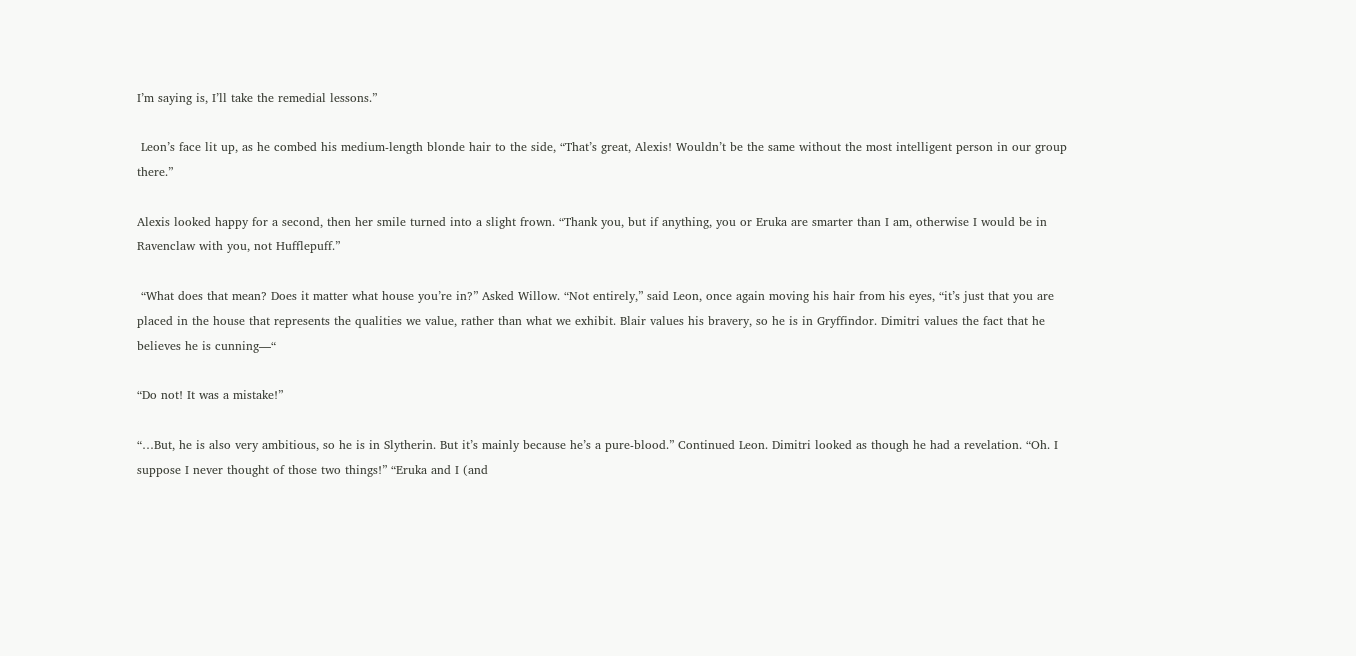I’m saying is, I’ll take the remedial lessons.”

 Leon’s face lit up, as he combed his medium-length blonde hair to the side, “That’s great, Alexis! Wouldn’t be the same without the most intelligent person in our group there.”

Alexis looked happy for a second, then her smile turned into a slight frown. “Thank you, but if anything, you or Eruka are smarter than I am, otherwise I would be in Ravenclaw with you, not Hufflepuff.”

 “What does that mean? Does it matter what house you’re in?” Asked Willow. “Not entirely,” said Leon, once again moving his hair from his eyes, “it’s just that you are placed in the house that represents the qualities we value, rather than what we exhibit. Blair values his bravery, so he is in Gryffindor. Dimitri values the fact that he believes he is cunning—“

“Do not! It was a mistake!”

“…But, he is also very ambitious, so he is in Slytherin. But it’s mainly because he’s a pure-blood.” Continued Leon. Dimitri looked as though he had a revelation. “Oh. I suppose I never thought of those two things!” “Eruka and I (and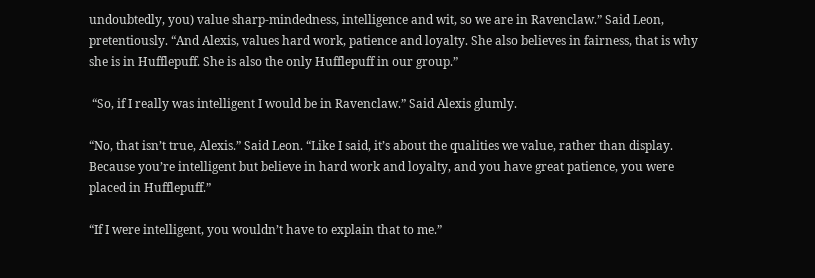undoubtedly, you) value sharp-mindedness, intelligence and wit, so we are in Ravenclaw.” Said Leon, pretentiously. “And Alexis, values hard work, patience and loyalty. She also believes in fairness, that is why she is in Hufflepuff. She is also the only Hufflepuff in our group.”

 “So, if I really was intelligent I would be in Ravenclaw.” Said Alexis glumly.

“No, that isn’t true, Alexis.” Said Leon. “Like I said, it’s about the qualities we value, rather than display. Because you’re intelligent but believe in hard work and loyalty, and you have great patience, you were placed in Hufflepuff.”

“If I were intelligent, you wouldn’t have to explain that to me.”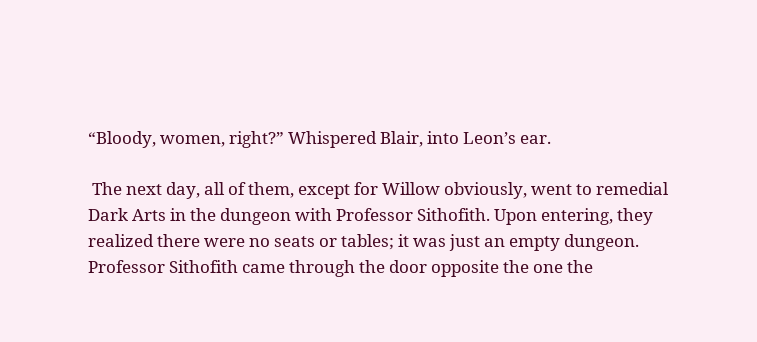“Bloody, women, right?” Whispered Blair, into Leon’s ear.

 The next day, all of them, except for Willow obviously, went to remedial Dark Arts in the dungeon with Professor Sithofith. Upon entering, they realized there were no seats or tables; it was just an empty dungeon. Professor Sithofith came through the door opposite the one the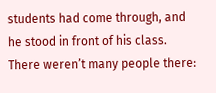students had come through, and he stood in front of his class. There weren’t many people there: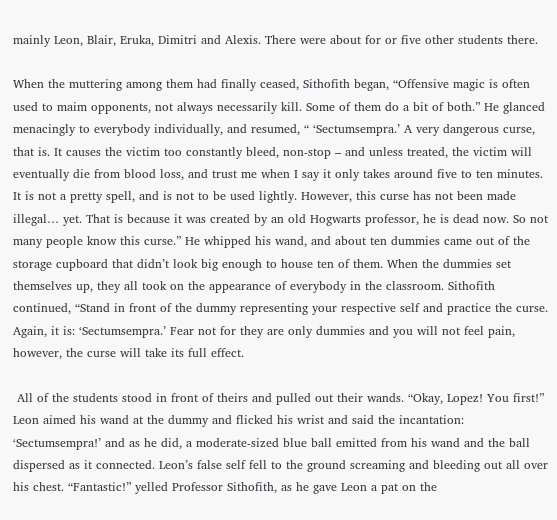mainly Leon, Blair, Eruka, Dimitri and Alexis. There were about for or five other students there.

When the muttering among them had finally ceased, Sithofith began, “Offensive magic is often used to maim opponents, not always necessarily kill. Some of them do a bit of both.” He glanced menacingly to everybody individually, and resumed, “ ‘Sectumsempra.’ A very dangerous curse, that is. It causes the victim too constantly bleed, non-stop – and unless treated, the victim will eventually die from blood loss, and trust me when I say it only takes around five to ten minutes. It is not a pretty spell, and is not to be used lightly. However, this curse has not been made illegal… yet. That is because it was created by an old Hogwarts professor, he is dead now. So not many people know this curse.” He whipped his wand, and about ten dummies came out of the storage cupboard that didn’t look big enough to house ten of them. When the dummies set themselves up, they all took on the appearance of everybody in the classroom. Sithofith continued, “Stand in front of the dummy representing your respective self and practice the curse. Again, it is: ‘Sectumsempra.’ Fear not for they are only dummies and you will not feel pain, however, the curse will take its full effect.

 All of the students stood in front of theirs and pulled out their wands. “Okay, Lopez! You first!” Leon aimed his wand at the dummy and flicked his wrist and said the incantation: ‘Sectumsempra!’ and as he did, a moderate-sized blue ball emitted from his wand and the ball dispersed as it connected. Leon’s false self fell to the ground screaming and bleeding out all over his chest. “Fantastic!” yelled Professor Sithofith, as he gave Leon a pat on the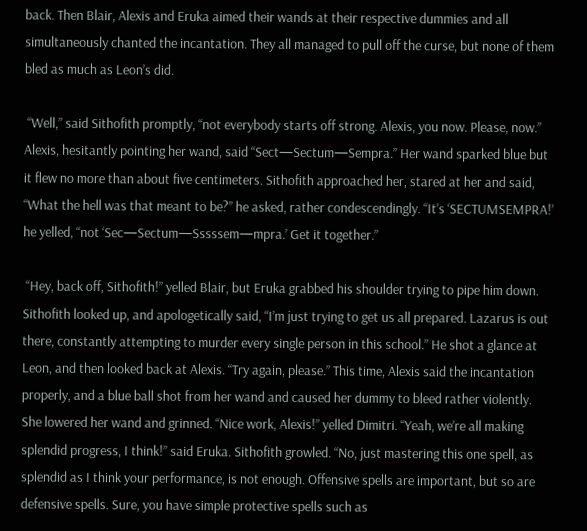back. Then Blair, Alexis and Eruka aimed their wands at their respective dummies and all simultaneously chanted the incantation. They all managed to pull off the curse, but none of them bled as much as Leon’s did.

 “Well,” said Sithofith promptly, “not everybody starts off strong. Alexis, you now. Please, now.” Alexis, hesitantly pointing her wand, said “Sect—Sectum—Sempra.” Her wand sparked blue but it flew no more than about five centimeters. Sithofith approached her, stared at her and said, “What the hell was that meant to be?” he asked, rather condescendingly. “It’s ‘SECTUMSEMPRA!’ he yelled, “not ‘Sec—Sectum—Sssssem—mpra.’ Get it together.”

 “Hey, back off, Sithofith!” yelled Blair, but Eruka grabbed his shoulder trying to pipe him down. Sithofith looked up, and apologetically said, “I’m just trying to get us all prepared. Lazarus is out there, constantly attempting to murder every single person in this school.” He shot a glance at Leon, and then looked back at Alexis. “Try again, please.” This time, Alexis said the incantation properly, and a blue ball shot from her wand and caused her dummy to bleed rather violently. She lowered her wand and grinned. “Nice work, Alexis!” yelled Dimitri. “Yeah, we’re all making splendid progress, I think!” said Eruka. Sithofith growled. “No, just mastering this one spell, as splendid as I think your performance, is not enough. Offensive spells are important, but so are defensive spells. Sure, you have simple protective spells such as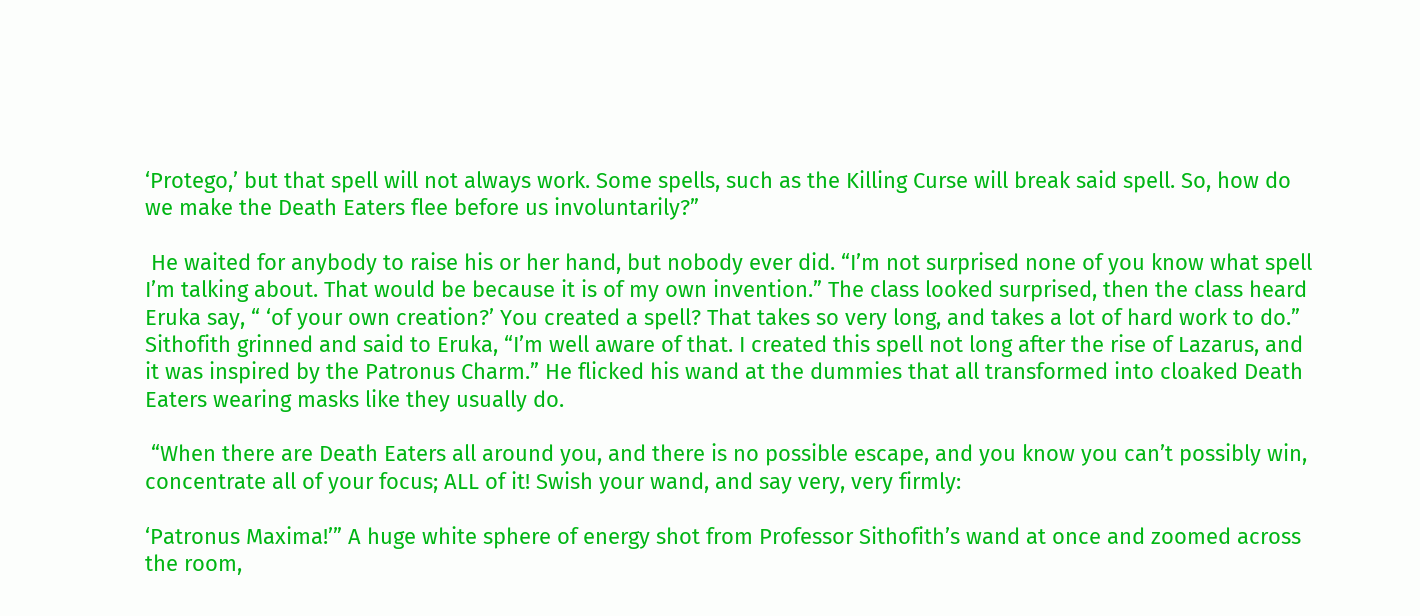‘Protego,’ but that spell will not always work. Some spells, such as the Killing Curse will break said spell. So, how do we make the Death Eaters flee before us involuntarily?”

 He waited for anybody to raise his or her hand, but nobody ever did. “I’m not surprised none of you know what spell I’m talking about. That would be because it is of my own invention.” The class looked surprised, then the class heard Eruka say, “ ‘of your own creation?’ You created a spell? That takes so very long, and takes a lot of hard work to do.” Sithofith grinned and said to Eruka, “I’m well aware of that. I created this spell not long after the rise of Lazarus, and it was inspired by the Patronus Charm.” He flicked his wand at the dummies that all transformed into cloaked Death Eaters wearing masks like they usually do.

 “When there are Death Eaters all around you, and there is no possible escape, and you know you can’t possibly win, concentrate all of your focus; ALL of it! Swish your wand, and say very, very firmly:

‘Patronus Maxima!’” A huge white sphere of energy shot from Professor Sithofith’s wand at once and zoomed across the room,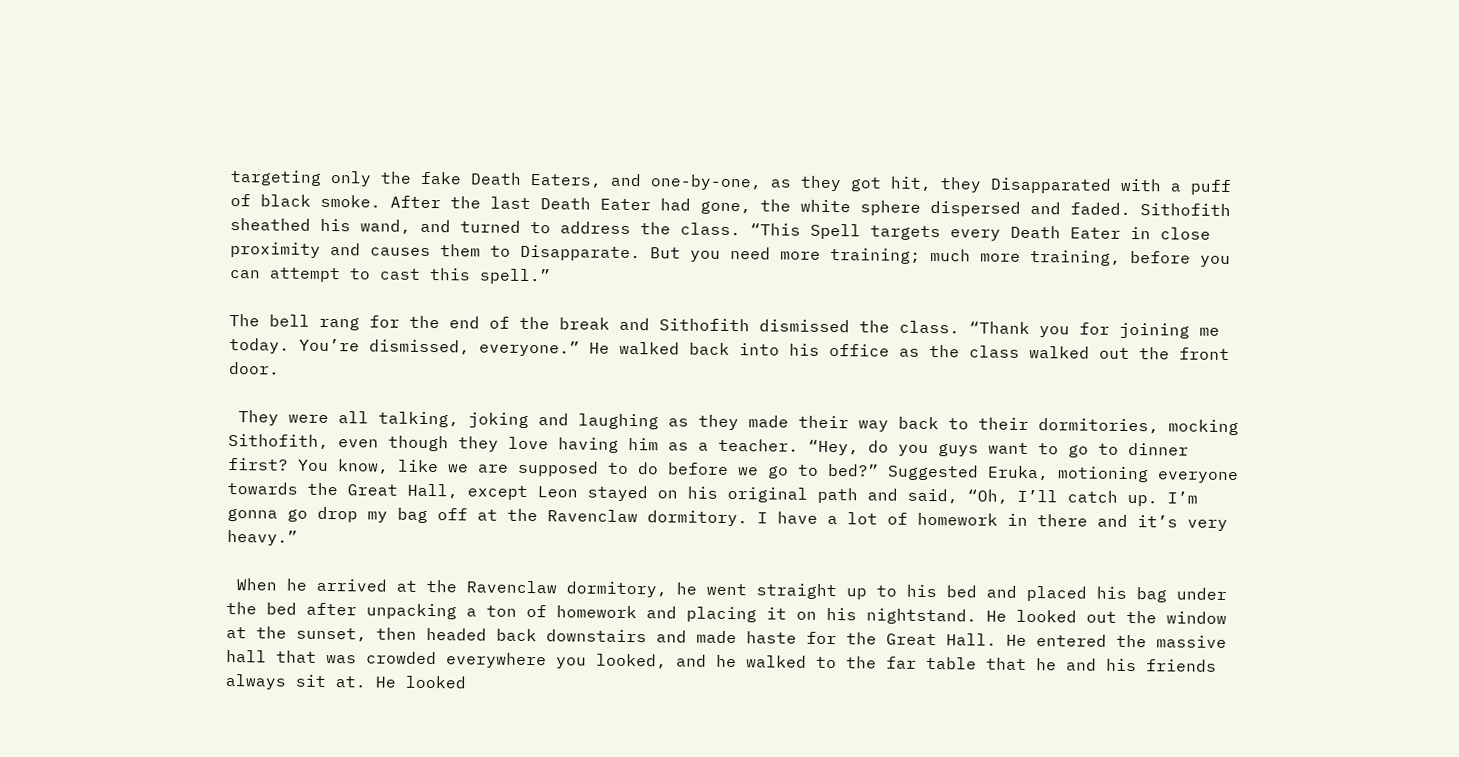targeting only the fake Death Eaters, and one-by-one, as they got hit, they Disapparated with a puff of black smoke. After the last Death Eater had gone, the white sphere dispersed and faded. Sithofith sheathed his wand, and turned to address the class. “This Spell targets every Death Eater in close proximity and causes them to Disapparate. But you need more training; much more training, before you can attempt to cast this spell.”

The bell rang for the end of the break and Sithofith dismissed the class. “Thank you for joining me today. You’re dismissed, everyone.” He walked back into his office as the class walked out the front door.

 They were all talking, joking and laughing as they made their way back to their dormitories, mocking Sithofith, even though they love having him as a teacher. “Hey, do you guys want to go to dinner first? You know, like we are supposed to do before we go to bed?” Suggested Eruka, motioning everyone towards the Great Hall, except Leon stayed on his original path and said, “Oh, I’ll catch up. I’m gonna go drop my bag off at the Ravenclaw dormitory. I have a lot of homework in there and it’s very heavy.”

 When he arrived at the Ravenclaw dormitory, he went straight up to his bed and placed his bag under the bed after unpacking a ton of homework and placing it on his nightstand. He looked out the window at the sunset, then headed back downstairs and made haste for the Great Hall. He entered the massive hall that was crowded everywhere you looked, and he walked to the far table that he and his friends always sit at. He looked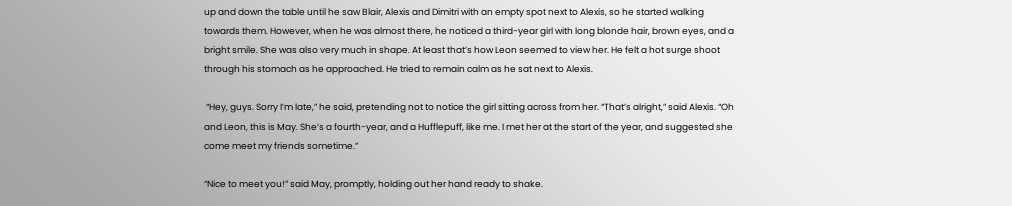up and down the table until he saw Blair, Alexis and Dimitri with an empty spot next to Alexis, so he started walking towards them. However, when he was almost there, he noticed a third-year girl with long blonde hair, brown eyes, and a bright smile. She was also very much in shape. At least that’s how Leon seemed to view her. He felt a hot surge shoot through his stomach as he approached. He tried to remain calm as he sat next to Alexis.

 “Hey, guys. Sorry I’m late,” he said, pretending not to notice the girl sitting across from her. “That’s alright,” said Alexis. “Oh and Leon, this is May. She’s a fourth-year, and a Hufflepuff, like me. I met her at the start of the year, and suggested she come meet my friends sometime.”

“Nice to meet you!” said May, promptly, holding out her hand ready to shake.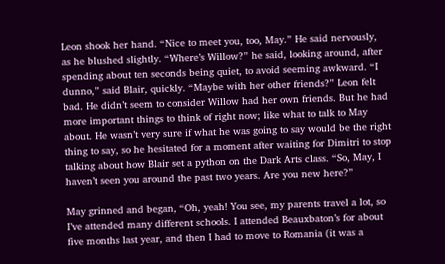Leon shook her hand. “Nice to meet you, too, May.” He said nervously, as he blushed slightly. “Where’s Willow?” he said, looking around, after spending about ten seconds being quiet, to avoid seeming awkward. “I dunno,” said Blair, quickly. “Maybe with her other friends?” Leon felt bad. He didn’t seem to consider Willow had her own friends. But he had more important things to think of right now; like what to talk to May about. He wasn’t very sure if what he was going to say would be the right thing to say, so he hesitated for a moment after waiting for Dimitri to stop talking about how Blair set a python on the Dark Arts class. “So, May, I haven’t seen you around the past two years. Are you new here?”

May grinned and began, “Oh, yeah! You see, my parents travel a lot, so I’ve attended many different schools. I attended Beauxbaton’s for about five months last year, and then I had to move to Romania (it was a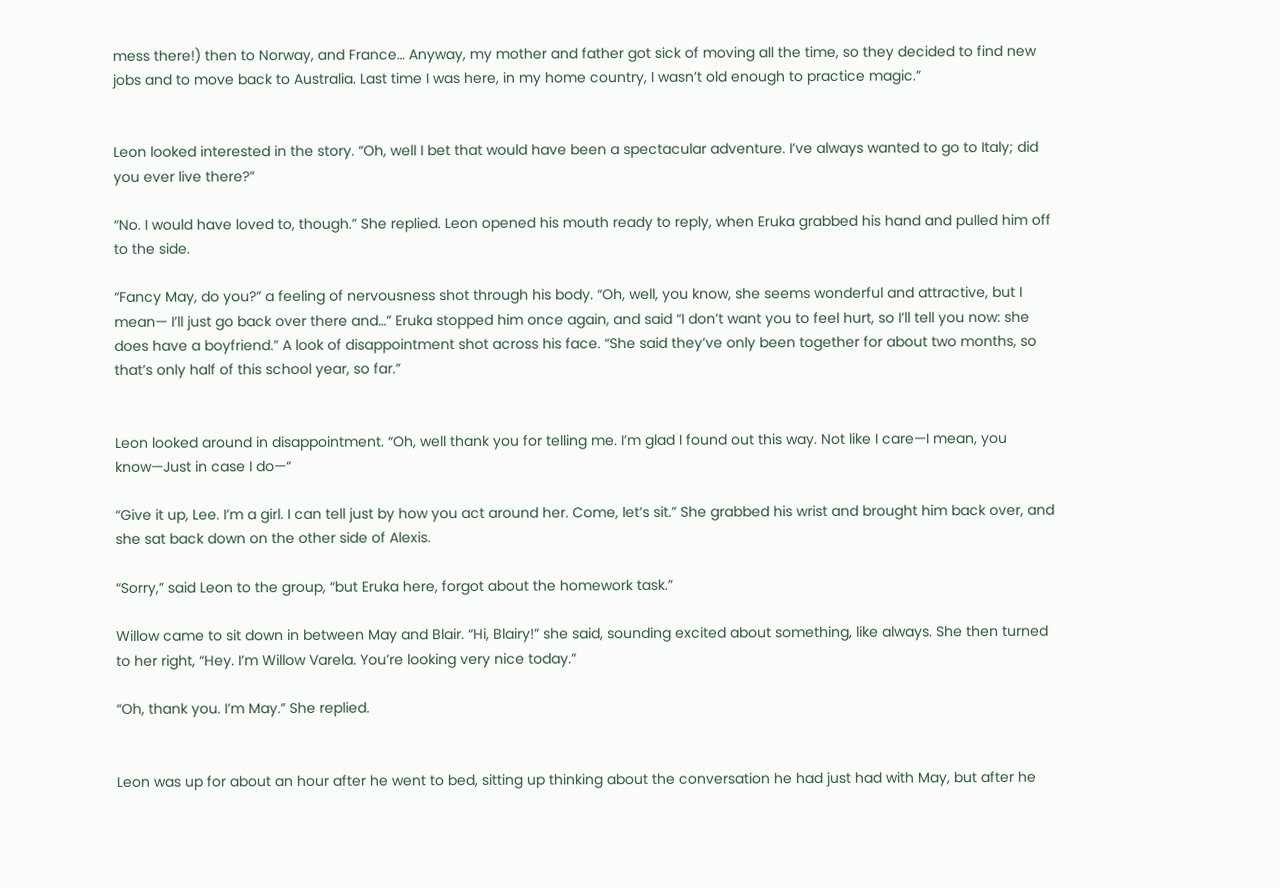mess there!) then to Norway, and France… Anyway, my mother and father got sick of moving all the time, so they decided to find new jobs and to move back to Australia. Last time I was here, in my home country, I wasn’t old enough to practice magic.”


Leon looked interested in the story. “Oh, well I bet that would have been a spectacular adventure. I’ve always wanted to go to Italy; did you ever live there?”

“No. I would have loved to, though.” She replied. Leon opened his mouth ready to reply, when Eruka grabbed his hand and pulled him off to the side.

“Fancy May, do you?” a feeling of nervousness shot through his body. “Oh, well, you know, she seems wonderful and attractive, but I mean— I’ll just go back over there and…” Eruka stopped him once again, and said “I don’t want you to feel hurt, so I’ll tell you now: she does have a boyfriend.” A look of disappointment shot across his face. “She said they’ve only been together for about two months, so that’s only half of this school year, so far.”


Leon looked around in disappointment. “Oh, well thank you for telling me. I’m glad I found out this way. Not like I care—I mean, you know—Just in case I do—“

“Give it up, Lee. I’m a girl. I can tell just by how you act around her. Come, let’s sit.” She grabbed his wrist and brought him back over, and she sat back down on the other side of Alexis.

“Sorry,” said Leon to the group, “but Eruka here, forgot about the homework task.”

Willow came to sit down in between May and Blair. “Hi, Blairy!” she said, sounding excited about something, like always. She then turned to her right, “Hey. I’m Willow Varela. You’re looking very nice today.”

“Oh, thank you. I’m May.” She replied.


Leon was up for about an hour after he went to bed, sitting up thinking about the conversation he had just had with May, but after he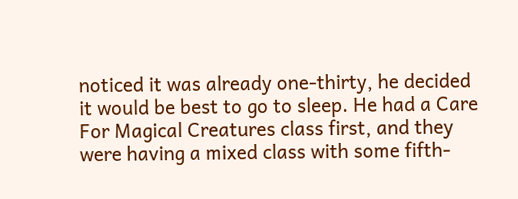noticed it was already one-thirty, he decided it would be best to go to sleep. He had a Care For Magical Creatures class first, and they were having a mixed class with some fifth-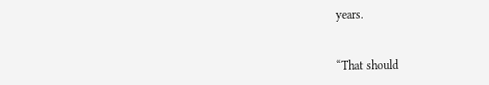years.


“That should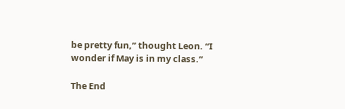be pretty fun,” thought Leon. “I wonder if May is in my class.”

The End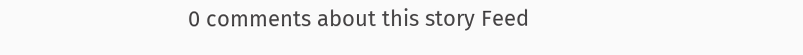0 comments about this story Feed